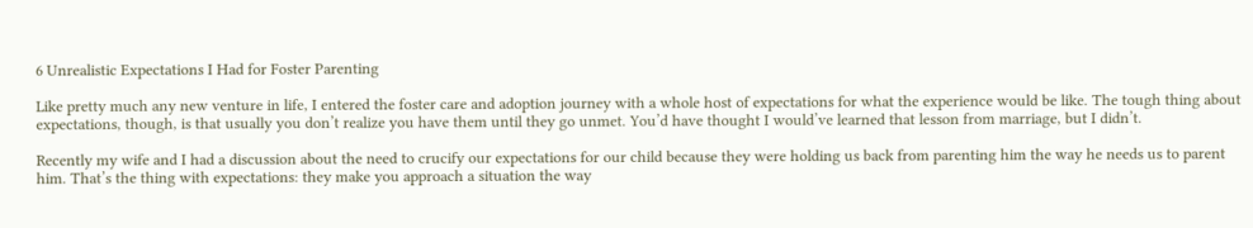6 Unrealistic Expectations I Had for Foster Parenting

Like pretty much any new venture in life, I entered the foster care and adoption journey with a whole host of expectations for what the experience would be like. The tough thing about expectations, though, is that usually you don’t realize you have them until they go unmet. You’d have thought I would’ve learned that lesson from marriage, but I didn’t.

Recently my wife and I had a discussion about the need to crucify our expectations for our child because they were holding us back from parenting him the way he needs us to parent him. That’s the thing with expectations: they make you approach a situation the way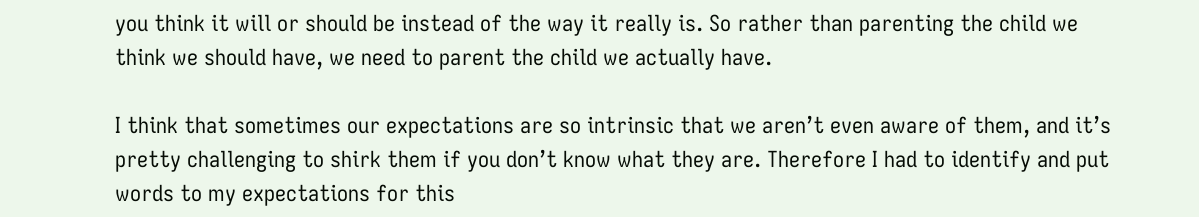you think it will or should be instead of the way it really is. So rather than parenting the child we think we should have, we need to parent the child we actually have.

I think that sometimes our expectations are so intrinsic that we aren’t even aware of them, and it’s pretty challenging to shirk them if you don’t know what they are. Therefore I had to identify and put words to my expectations for this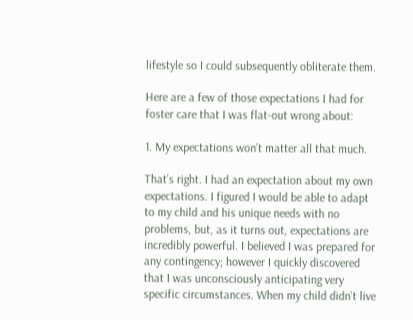lifestyle so I could subsequently obliterate them.

Here are a few of those expectations I had for foster care that I was flat-out wrong about:

1. My expectations won’t matter all that much.

That’s right. I had an expectation about my own expectations. I figured I would be able to adapt to my child and his unique needs with no problems, but, as it turns out, expectations are incredibly powerful. I believed I was prepared for any contingency; however I quickly discovered that I was unconsciously anticipating very specific circumstances. When my child didn’t live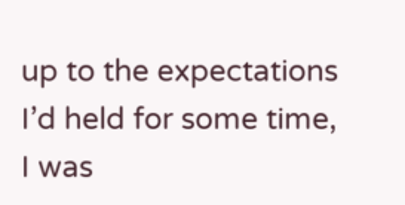up to the expectations I’d held for some time, I was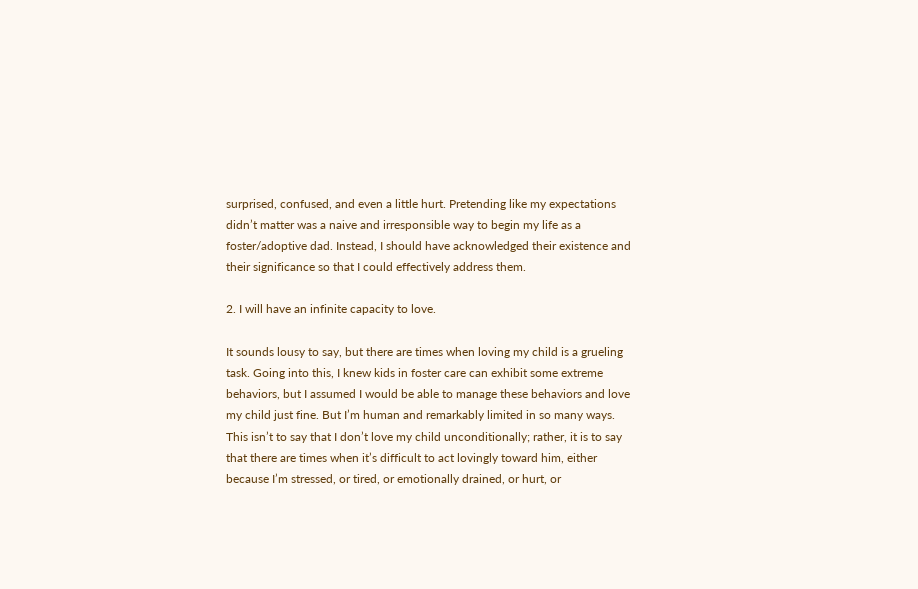surprised, confused, and even a little hurt. Pretending like my expectations didn’t matter was a naive and irresponsible way to begin my life as a foster/adoptive dad. Instead, I should have acknowledged their existence and their significance so that I could effectively address them.

2. I will have an infinite capacity to love.

It sounds lousy to say, but there are times when loving my child is a grueling task. Going into this, I knew kids in foster care can exhibit some extreme behaviors, but I assumed I would be able to manage these behaviors and love my child just fine. But I’m human and remarkably limited in so many ways. This isn’t to say that I don’t love my child unconditionally; rather, it is to say that there are times when it’s difficult to act lovingly toward him, either because I’m stressed, or tired, or emotionally drained, or hurt, or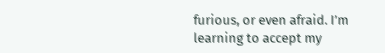furious, or even afraid. I’m learning to accept my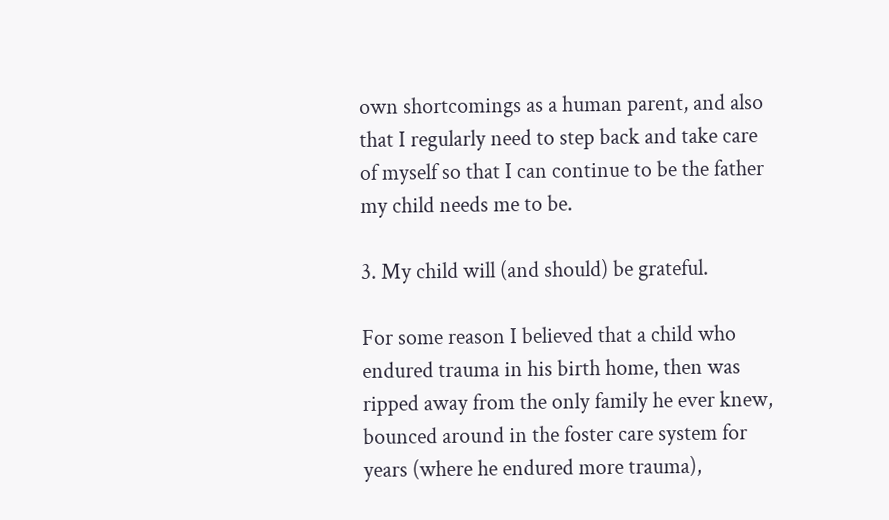own shortcomings as a human parent, and also that I regularly need to step back and take care of myself so that I can continue to be the father my child needs me to be.

3. My child will (and should) be grateful.

For some reason I believed that a child who endured trauma in his birth home, then was ripped away from the only family he ever knew, bounced around in the foster care system for years (where he endured more trauma),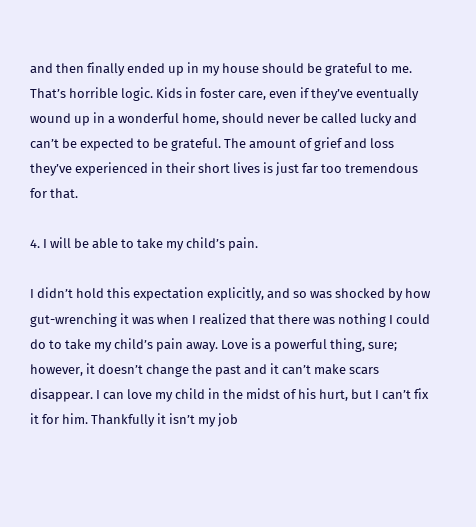and then finally ended up in my house should be grateful to me. That’s horrible logic. Kids in foster care, even if they’ve eventually wound up in a wonderful home, should never be called lucky and can’t be expected to be grateful. The amount of grief and loss they’ve experienced in their short lives is just far too tremendous for that.

4. I will be able to take my child’s pain.

I didn’t hold this expectation explicitly, and so was shocked by how gut-wrenching it was when I realized that there was nothing I could do to take my child’s pain away. Love is a powerful thing, sure; however, it doesn’t change the past and it can’t make scars disappear. I can love my child in the midst of his hurt, but I can’t fix it for him. Thankfully it isn’t my job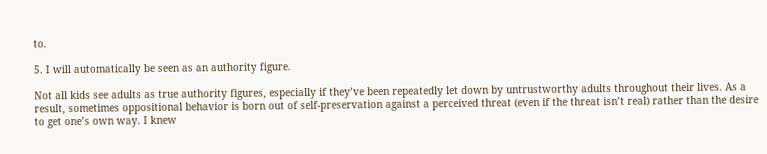to.

5. I will automatically be seen as an authority figure.

Not all kids see adults as true authority figures, especially if they’ve been repeatedly let down by untrustworthy adults throughout their lives. As a result, sometimes oppositional behavior is born out of self-preservation against a perceived threat (even if the threat isn’t real) rather than the desire to get one’s own way. I knew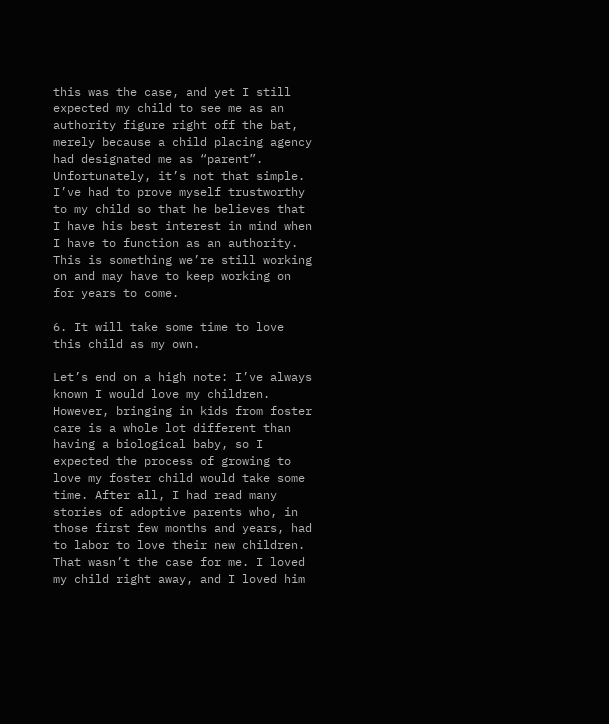this was the case, and yet I still expected my child to see me as an authority figure right off the bat, merely because a child placing agency had designated me as “parent”. Unfortunately, it’s not that simple. I’ve had to prove myself trustworthy to my child so that he believes that I have his best interest in mind when I have to function as an authority. This is something we’re still working on and may have to keep working on for years to come.

6. It will take some time to love this child as my own.

Let’s end on a high note: I’ve always known I would love my children. However, bringing in kids from foster care is a whole lot different than having a biological baby, so I expected the process of growing to love my foster child would take some time. After all, I had read many stories of adoptive parents who, in those first few months and years, had to labor to love their new children. That wasn’t the case for me. I loved my child right away, and I loved him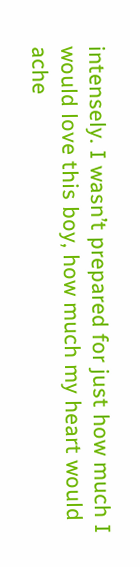intensely. I wasn’t prepared for just how much I would love this boy, how much my heart would ache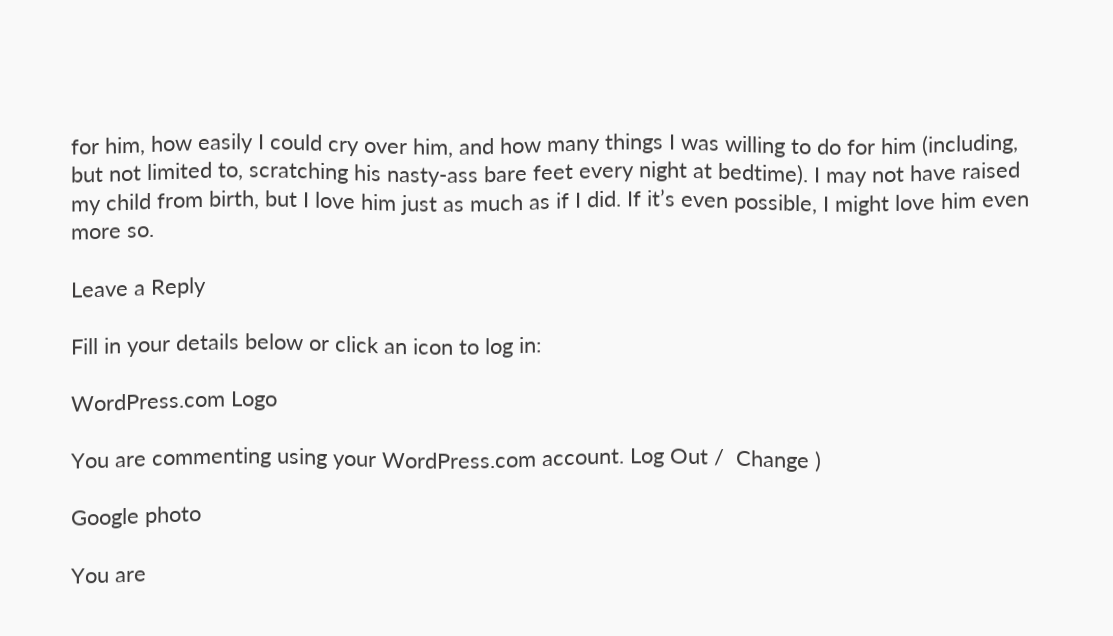for him, how easily I could cry over him, and how many things I was willing to do for him (including, but not limited to, scratching his nasty-ass bare feet every night at bedtime). I may not have raised my child from birth, but I love him just as much as if I did. If it’s even possible, I might love him even more so.

Leave a Reply

Fill in your details below or click an icon to log in:

WordPress.com Logo

You are commenting using your WordPress.com account. Log Out /  Change )

Google photo

You are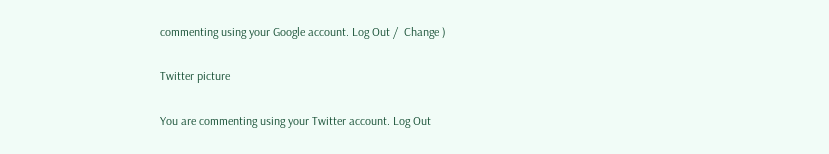commenting using your Google account. Log Out /  Change )

Twitter picture

You are commenting using your Twitter account. Log Out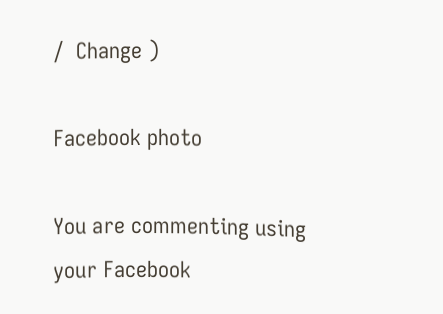/  Change )

Facebook photo

You are commenting using your Facebook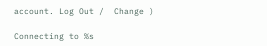account. Log Out /  Change )

Connecting to %s